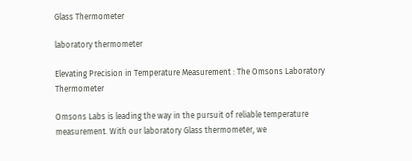Glass Thermometer

laboratory thermometer

Elevating Precision in Temperature Measurement : The Omsons Laboratory Thermometer

Omsons Labs is leading the way in the pursuit of reliable temperature measurement. With our laboratory Glass thermometer, we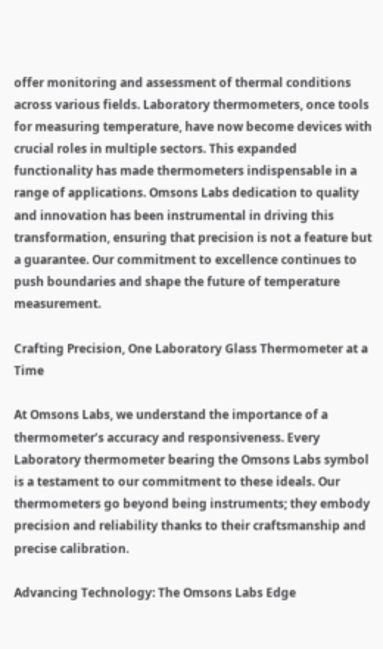offer monitoring and assessment of thermal conditions across various fields. Laboratory thermometers, once tools for measuring temperature, have now become devices with crucial roles in multiple sectors. This expanded functionality has made thermometers indispensable in a range of applications. Omsons Labs dedication to quality and innovation has been instrumental in driving this transformation, ensuring that precision is not a feature but a guarantee. Our commitment to excellence continues to push boundaries and shape the future of temperature measurement.

Crafting Precision, One Laboratory Glass Thermometer at a Time

At Omsons Labs, we understand the importance of a thermometer’s accuracy and responsiveness. Every Laboratory thermometer bearing the Omsons Labs symbol is a testament to our commitment to these ideals. Our  thermometers go beyond being instruments; they embody precision and reliability thanks to their craftsmanship and precise calibration.

Advancing Technology: The Omsons Labs Edge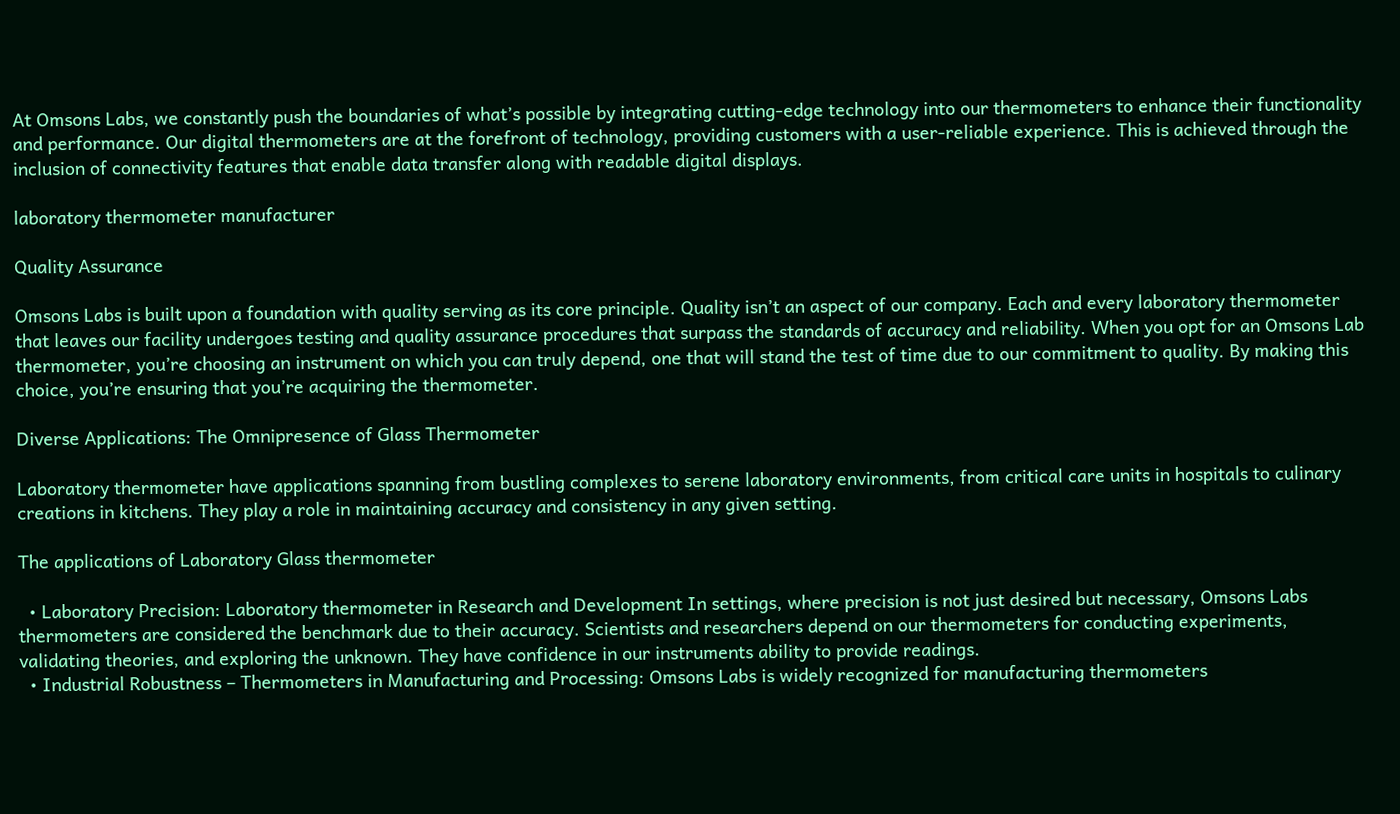At Omsons Labs, we constantly push the boundaries of what’s possible by integrating cutting-edge technology into our thermometers to enhance their functionality and performance. Our digital thermometers are at the forefront of technology, providing customers with a user-reliable experience. This is achieved through the inclusion of connectivity features that enable data transfer along with readable digital displays.

laboratory thermometer manufacturer

Quality Assurance

Omsons Labs is built upon a foundation with quality serving as its core principle. Quality isn’t an aspect of our company. Each and every laboratory thermometer that leaves our facility undergoes testing and quality assurance procedures that surpass the standards of accuracy and reliability. When you opt for an Omsons Lab thermometer, you’re choosing an instrument on which you can truly depend, one that will stand the test of time due to our commitment to quality. By making this choice, you’re ensuring that you’re acquiring the thermometer.

Diverse Applications: The Omnipresence of Glass Thermometer

Laboratory thermometer have applications spanning from bustling complexes to serene laboratory environments, from critical care units in hospitals to culinary creations in kitchens. They play a role in maintaining accuracy and consistency in any given setting.

The applications of Laboratory Glass thermometer

  • Laboratory Precision: Laboratory thermometer in Research and Development In settings, where precision is not just desired but necessary, Omsons Labs thermometers are considered the benchmark due to their accuracy. Scientists and researchers depend on our thermometers for conducting experiments, validating theories, and exploring the unknown. They have confidence in our instruments ability to provide readings.
  • Industrial Robustness – Thermometers in Manufacturing and Processing: Omsons Labs is widely recognized for manufacturing thermometers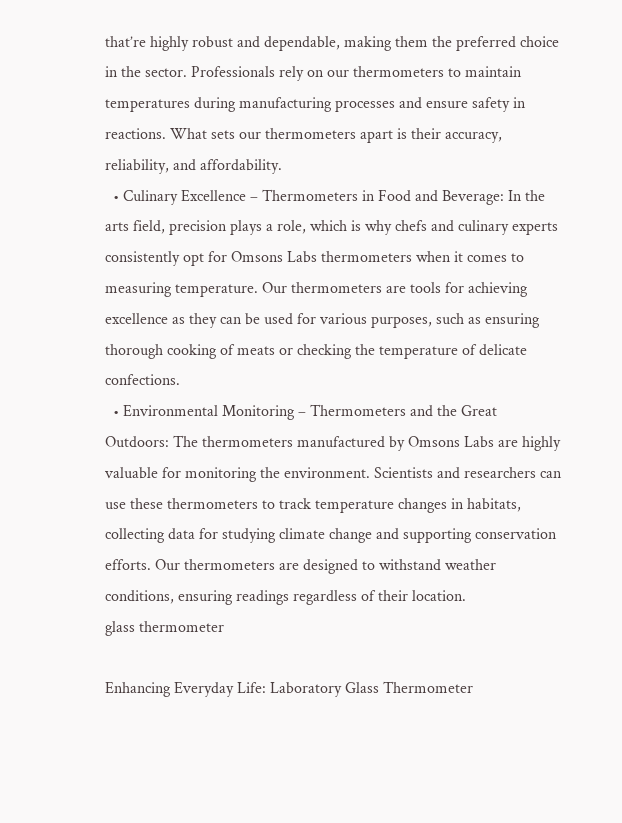that’re highly robust and dependable, making them the preferred choice in the sector. Professionals rely on our thermometers to maintain temperatures during manufacturing processes and ensure safety in reactions. What sets our thermometers apart is their accuracy, reliability, and affordability.
  • Culinary Excellence – Thermometers in Food and Beverage: In the arts field, precision plays a role, which is why chefs and culinary experts consistently opt for Omsons Labs thermometers when it comes to measuring temperature. Our thermometers are tools for achieving excellence as they can be used for various purposes, such as ensuring thorough cooking of meats or checking the temperature of delicate confections.
  • Environmental Monitoring – Thermometers and the Great Outdoors: The thermometers manufactured by Omsons Labs are highly valuable for monitoring the environment. Scientists and researchers can use these thermometers to track temperature changes in habitats, collecting data for studying climate change and supporting conservation efforts. Our thermometers are designed to withstand weather conditions, ensuring readings regardless of their location.
glass thermometer

Enhancing Everyday Life: Laboratory Glass Thermometer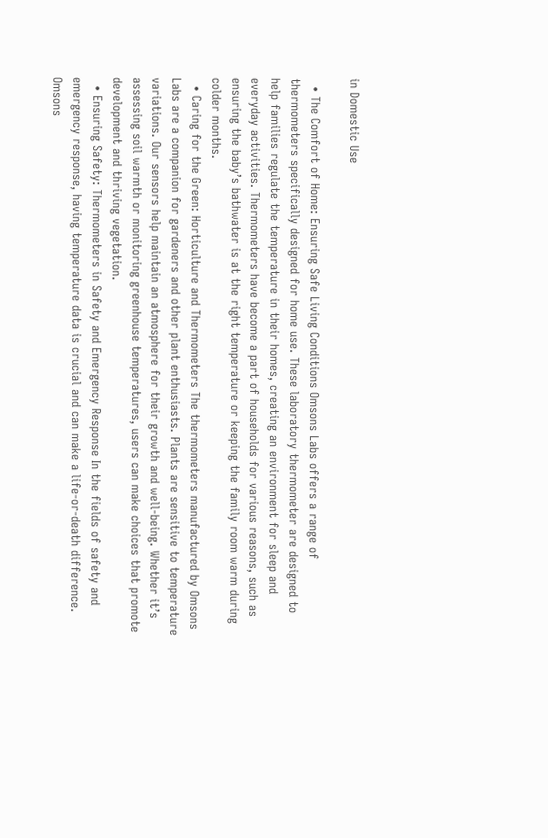in Domestic Use

  • The Comfort of Home: Ensuring Safe Living Conditions Omsons Labs offers a range of thermometers specifically designed for home use. These laboratory thermometer are designed to help families regulate the temperature in their homes, creating an environment for sleep and everyday activities. Thermometers have become a part of households for various reasons, such as ensuring the baby’s bathwater is at the right temperature or keeping the family room warm during colder months.
  • Caring for the Green: Horticulture and Thermometers The thermometers manufactured by Omsons Labs are a companion for gardeners and other plant enthusiasts. Plants are sensitive to temperature variations. Our sensors help maintain an atmosphere for their growth and well-being. Whether it’s assessing soil warmth or monitoring greenhouse temperatures, users can make choices that promote development and thriving vegetation.
  • Ensuring Safety: Thermometers in Safety and Emergency Response In the fields of safety and emergency response, having temperature data is crucial and can make a life-or-death difference. Omsons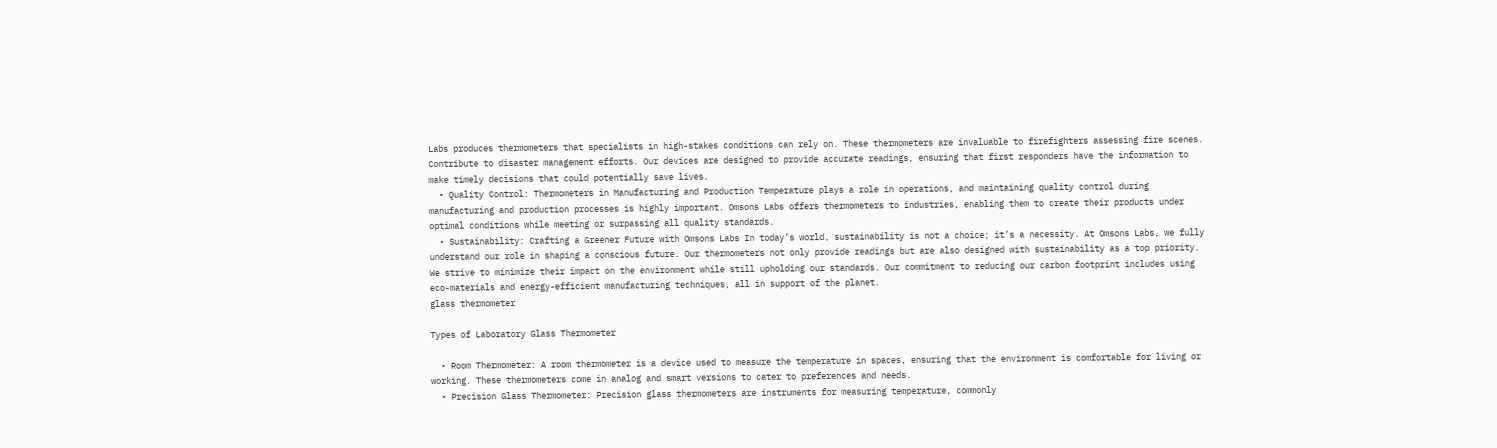Labs produces thermometers that specialists in high-stakes conditions can rely on. These thermometers are invaluable to firefighters assessing fire scenes. Contribute to disaster management efforts. Our devices are designed to provide accurate readings, ensuring that first responders have the information to make timely decisions that could potentially save lives.
  • Quality Control: Thermometers in Manufacturing and Production Temperature plays a role in operations, and maintaining quality control during manufacturing and production processes is highly important. Omsons Labs offers thermometers to industries, enabling them to create their products under optimal conditions while meeting or surpassing all quality standards.
  • Sustainability: Crafting a Greener Future with Omsons Labs In today’s world, sustainability is not a choice; it’s a necessity. At Omsons Labs, we fully understand our role in shaping a conscious future. Our thermometers not only provide readings but are also designed with sustainability as a top priority. We strive to minimize their impact on the environment while still upholding our standards. Our commitment to reducing our carbon footprint includes using eco-materials and energy-efficient manufacturing techniques, all in support of the planet.
glass thermometer

Types of Laboratory Glass Thermometer

  • Room Thermometer: A room thermometer is a device used to measure the temperature in spaces, ensuring that the environment is comfortable for living or working. These thermometers come in analog and smart versions to cater to preferences and needs.
  • Precision Glass Thermometer: Precision glass thermometers are instruments for measuring temperature, commonly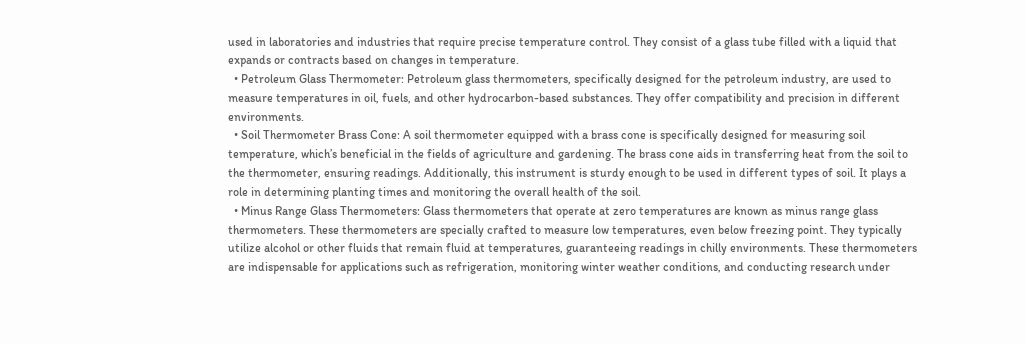used in laboratories and industries that require precise temperature control. They consist of a glass tube filled with a liquid that expands or contracts based on changes in temperature.
  • Petroleum Glass Thermometer: Petroleum glass thermometers, specifically designed for the petroleum industry, are used to measure temperatures in oil, fuels, and other hydrocarbon-based substances. They offer compatibility and precision in different environments.
  • Soil Thermometer Brass Cone: A soil thermometer equipped with a brass cone is specifically designed for measuring soil temperature, which’s beneficial in the fields of agriculture and gardening. The brass cone aids in transferring heat from the soil to the thermometer, ensuring readings. Additionally, this instrument is sturdy enough to be used in different types of soil. It plays a role in determining planting times and monitoring the overall health of the soil.
  • Minus Range Glass Thermometers: Glass thermometers that operate at zero temperatures are known as minus range glass thermometers. These thermometers are specially crafted to measure low temperatures, even below freezing point. They typically utilize alcohol or other fluids that remain fluid at temperatures, guaranteeing readings in chilly environments. These thermometers are indispensable for applications such as refrigeration, monitoring winter weather conditions, and conducting research under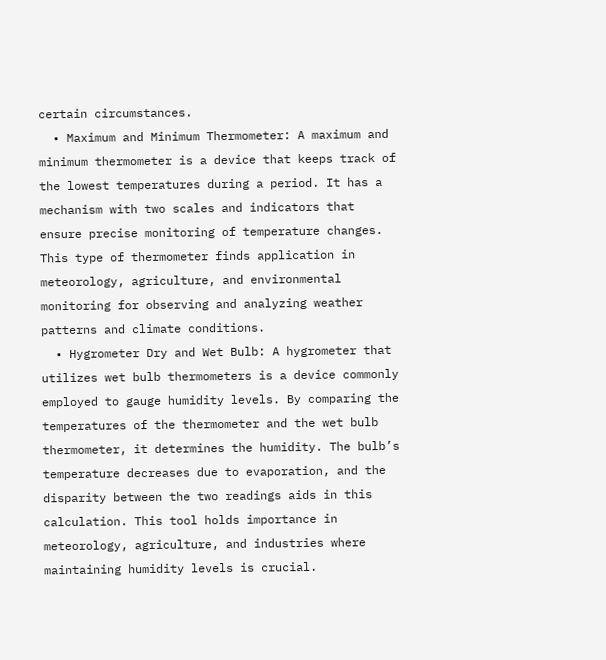certain circumstances.
  • Maximum and Minimum Thermometer: A maximum and minimum thermometer is a device that keeps track of the lowest temperatures during a period. It has a mechanism with two scales and indicators that ensure precise monitoring of temperature changes. This type of thermometer finds application in meteorology, agriculture, and environmental monitoring for observing and analyzing weather patterns and climate conditions.
  • Hygrometer Dry and Wet Bulb: A hygrometer that utilizes wet bulb thermometers is a device commonly employed to gauge humidity levels. By comparing the temperatures of the thermometer and the wet bulb thermometer, it determines the humidity. The bulb’s temperature decreases due to evaporation, and the disparity between the two readings aids in this calculation. This tool holds importance in meteorology, agriculture, and industries where maintaining humidity levels is crucial.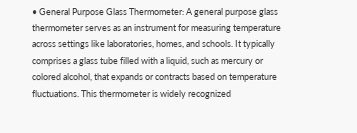• General Purpose Glass Thermometer: A general purpose glass thermometer serves as an instrument for measuring temperature across settings like laboratories, homes, and schools. It typically comprises a glass tube filled with a liquid, such as mercury or colored alcohol, that expands or contracts based on temperature fluctuations. This thermometer is widely recognized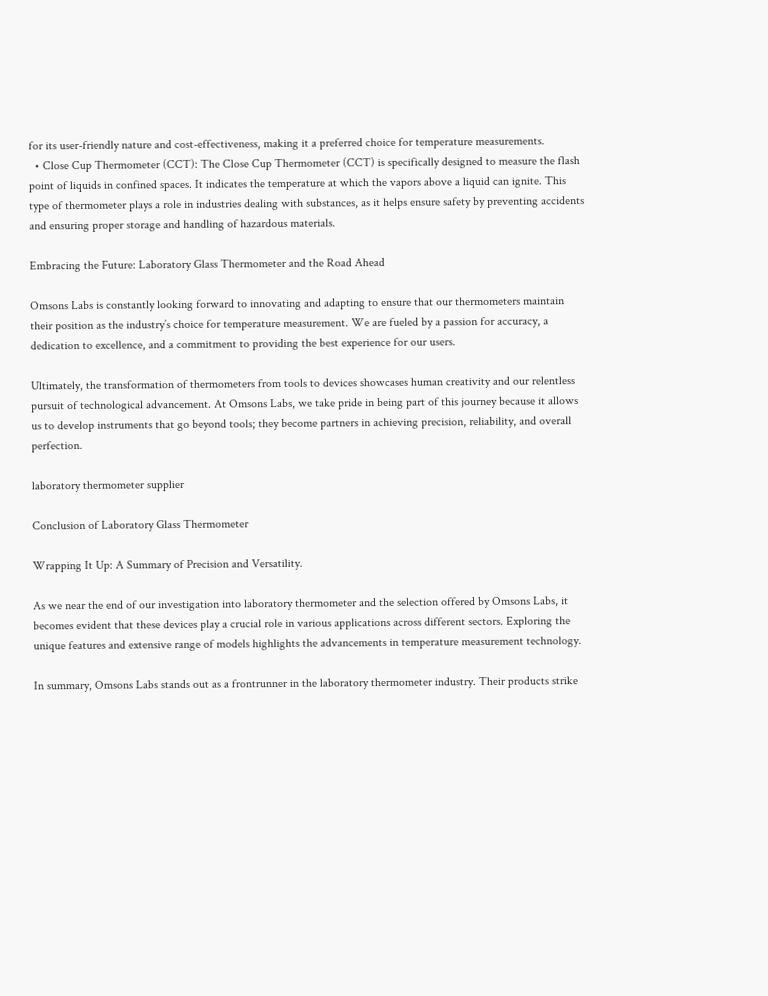for its user-friendly nature and cost-effectiveness, making it a preferred choice for temperature measurements.
  • Close Cup Thermometer (CCT): The Close Cup Thermometer (CCT) is specifically designed to measure the flash point of liquids in confined spaces. It indicates the temperature at which the vapors above a liquid can ignite. This type of thermometer plays a role in industries dealing with substances, as it helps ensure safety by preventing accidents and ensuring proper storage and handling of hazardous materials.

Embracing the Future: Laboratory Glass Thermometer and the Road Ahead

Omsons Labs is constantly looking forward to innovating and adapting to ensure that our thermometers maintain their position as the industry’s choice for temperature measurement. We are fueled by a passion for accuracy, a dedication to excellence, and a commitment to providing the best experience for our users.

Ultimately, the transformation of thermometers from tools to devices showcases human creativity and our relentless pursuit of technological advancement. At Omsons Labs, we take pride in being part of this journey because it allows us to develop instruments that go beyond tools; they become partners in achieving precision, reliability, and overall perfection.

laboratory thermometer supplier

Conclusion of Laboratory Glass Thermometer

Wrapping It Up: A Summary of Precision and Versatility.

As we near the end of our investigation into laboratory thermometer and the selection offered by Omsons Labs, it becomes evident that these devices play a crucial role in various applications across different sectors. Exploring the unique features and extensive range of models highlights the advancements in temperature measurement technology.

In summary, Omsons Labs stands out as a frontrunner in the laboratory thermometer industry. Their products strike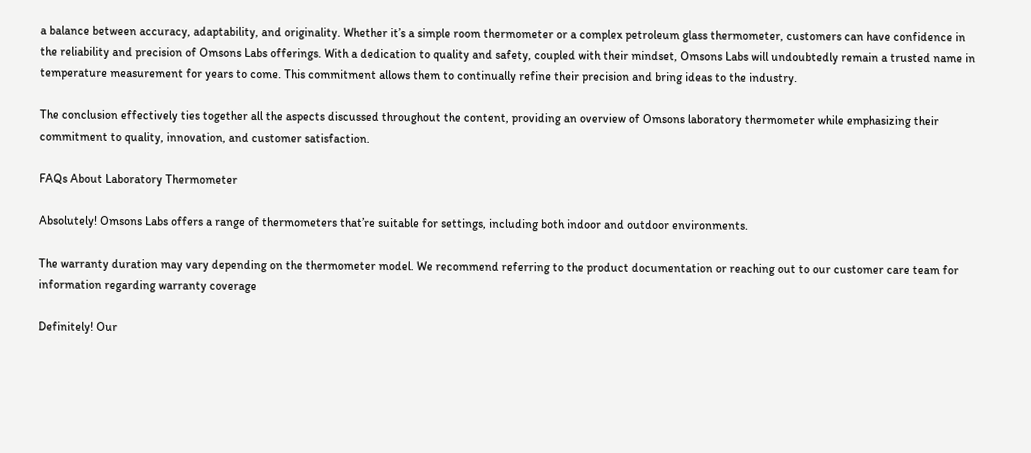a balance between accuracy, adaptability, and originality. Whether it’s a simple room thermometer or a complex petroleum glass thermometer, customers can have confidence in the reliability and precision of Omsons Labs offerings. With a dedication to quality and safety, coupled with their mindset, Omsons Labs will undoubtedly remain a trusted name in temperature measurement for years to come. This commitment allows them to continually refine their precision and bring ideas to the industry.

The conclusion effectively ties together all the aspects discussed throughout the content, providing an overview of Omsons laboratory thermometer while emphasizing their commitment to quality, innovation, and customer satisfaction.

FAQs About Laboratory Thermometer

Absolutely! Omsons Labs offers a range of thermometers that’re suitable for settings, including both indoor and outdoor environments.

The warranty duration may vary depending on the thermometer model. We recommend referring to the product documentation or reaching out to our customer care team for information regarding warranty coverage

Definitely! Our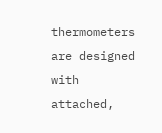thermometers are designed with attached,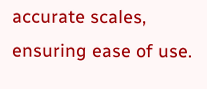accurate scales, ensuring ease of use.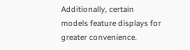Additionally, certain models feature displays for greater convenience.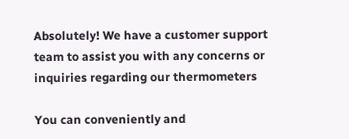Absolutely! We have a customer support team to assist you with any concerns or inquiries regarding our thermometers

You can conveniently and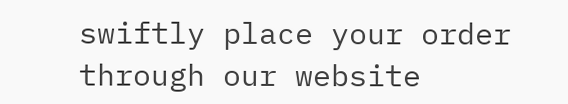swiftly place your order through our website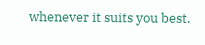whenever it suits you best.